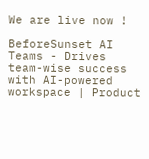We are live now !

BeforeSunset AI Teams - Drives team-wise success with AI-powered workspace | Product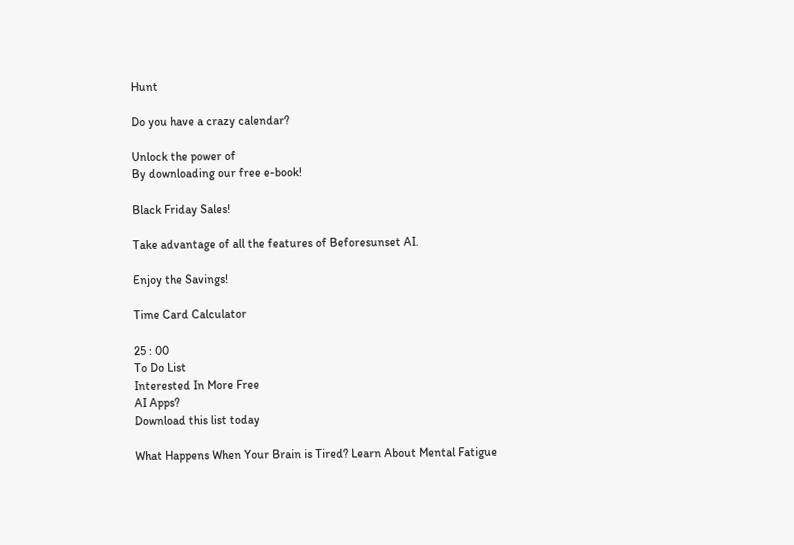Hunt

Do you have a crazy calendar?

Unlock the power of
By downloading our free e-book!

Black Friday Sales!

Take advantage of all the features of Beforesunset AI.

Enjoy the Savings!

Time Card Calculator

25 : 00
To Do List
Interested In More Free
AI Apps?
Download this list today

What Happens When Your Brain is Tired? Learn About Mental Fatigue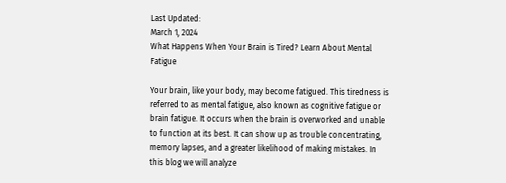Last Updated:
March 1, 2024
What Happens When Your Brain is Tired? Learn About Mental Fatigue

Your brain, like your body, may become fatigued. This tiredness is referred to as mental fatigue, also known as cognitive fatigue or brain fatigue. It occurs when the brain is overworked and unable to function at its best. It can show up as trouble concentrating, memory lapses, and a greater likelihood of making mistakes. In this blog we will analyze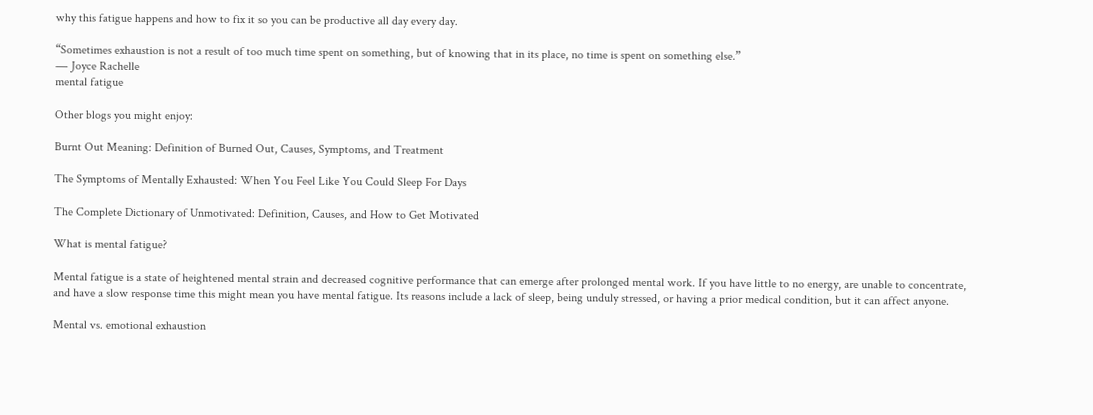why this fatigue happens and how to fix it so you can be productive all day every day.

“Sometimes exhaustion is not a result of too much time spent on something, but of knowing that in its place, no time is spent on something else.”
― Joyce Rachelle
mental fatigue

Other blogs you might enjoy:

Burnt Out Meaning: Definition of Burned Out, Causes, Symptoms, and Treatment

The Symptoms of Mentally Exhausted: When You Feel Like You Could Sleep For Days

The Complete Dictionary of Unmotivated: Definition, Causes, and How to Get Motivated

What is mental fatigue?

Mental fatigue is a state of heightened mental strain and decreased cognitive performance that can emerge after prolonged mental work. If you have little to no energy, are unable to concentrate, and have a slow response time this might mean you have mental fatigue. Its reasons include a lack of sleep, being unduly stressed, or having a prior medical condition, but it can affect anyone.

Mental vs. emotional exhaustion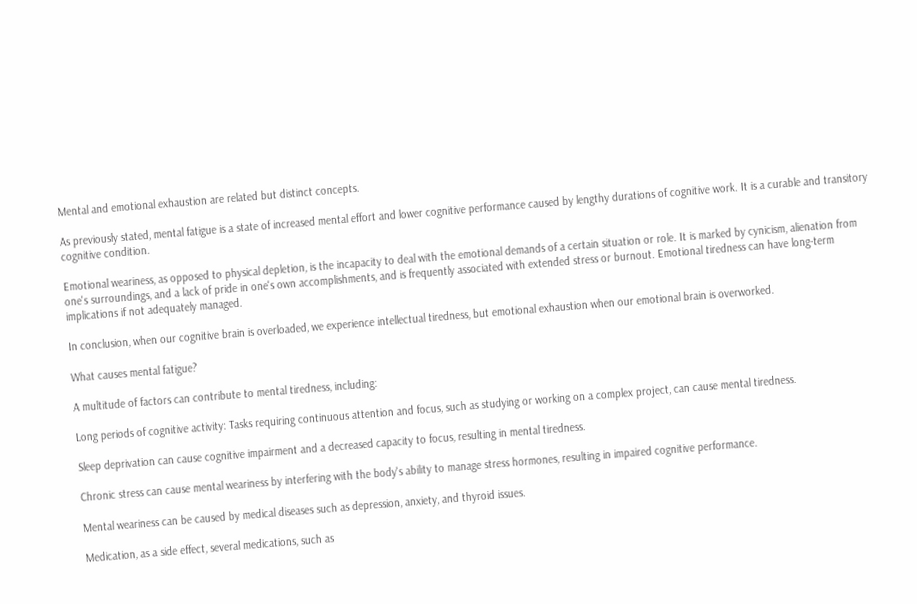Mental and emotional exhaustion are related but distinct concepts.

As previously stated, mental fatigue is a state of increased mental effort and lower cognitive performance caused by lengthy durations of cognitive work. It is a curable and transitory cognitive condition.

Emotional weariness, as opposed to physical depletion, is the incapacity to deal with the emotional demands of a certain situation or role. It is marked by cynicism, alienation from one's surroundings, and a lack of pride in one's own accomplishments, and is frequently associated with extended stress or burnout. Emotional tiredness can have long-term implications if not adequately managed.

In conclusion, when our cognitive brain is overloaded, we experience intellectual tiredness, but emotional exhaustion when our emotional brain is overworked.

What causes mental fatigue?

A multitude of factors can contribute to mental tiredness, including:

Long periods of cognitive activity: Tasks requiring continuous attention and focus, such as studying or working on a complex project, can cause mental tiredness.

Sleep deprivation can cause cognitive impairment and a decreased capacity to focus, resulting in mental tiredness.

Chronic stress can cause mental weariness by interfering with the body's ability to manage stress hormones, resulting in impaired cognitive performance.

Mental weariness can be caused by medical diseases such as depression, anxiety, and thyroid issues.

Medication, as a side effect, several medications, such as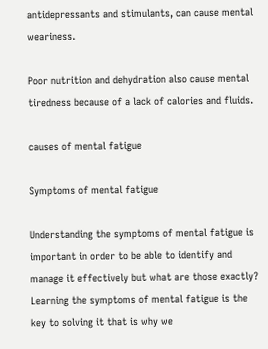antidepressants and stimulants, can cause mental weariness.

Poor nutrition and dehydration also cause mental tiredness because of a lack of calories and fluids.

causes of mental fatigue

Symptoms of mental fatigue

Understanding the symptoms of mental fatigue is important in order to be able to identify and manage it effectively but what are those exactly? Learning the symptoms of mental fatigue is the key to solving it that is why we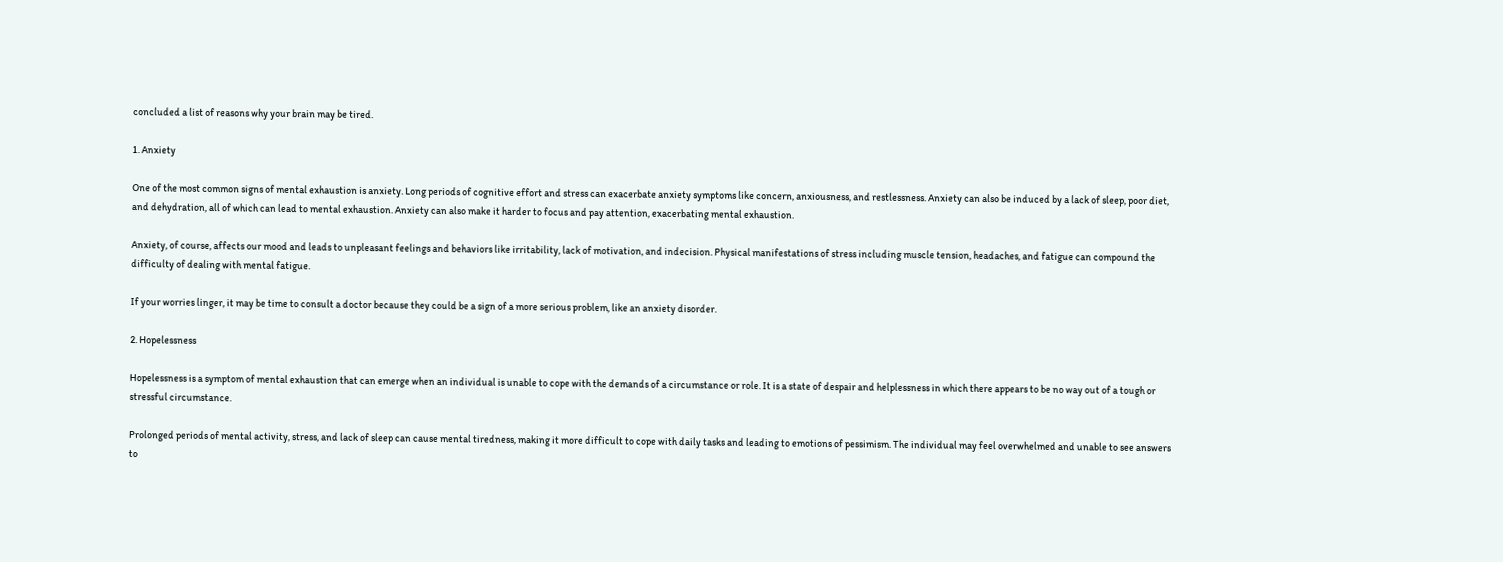concluded a list of reasons why your brain may be tired.

1. Anxiety

One of the most common signs of mental exhaustion is anxiety. Long periods of cognitive effort and stress can exacerbate anxiety symptoms like concern, anxiousness, and restlessness. Anxiety can also be induced by a lack of sleep, poor diet, and dehydration, all of which can lead to mental exhaustion. Anxiety can also make it harder to focus and pay attention, exacerbating mental exhaustion.

Anxiety, of course, affects our mood and leads to unpleasant feelings and behaviors like irritability, lack of motivation, and indecision. Physical manifestations of stress including muscle tension, headaches, and fatigue can compound the difficulty of dealing with mental fatigue.

If your worries linger, it may be time to consult a doctor because they could be a sign of a more serious problem, like an anxiety disorder.

2. Hopelessness

Hopelessness is a symptom of mental exhaustion that can emerge when an individual is unable to cope with the demands of a circumstance or role. It is a state of despair and helplessness in which there appears to be no way out of a tough or stressful circumstance.

Prolonged periods of mental activity, stress, and lack of sleep can cause mental tiredness, making it more difficult to cope with daily tasks and leading to emotions of pessimism. The individual may feel overwhelmed and unable to see answers to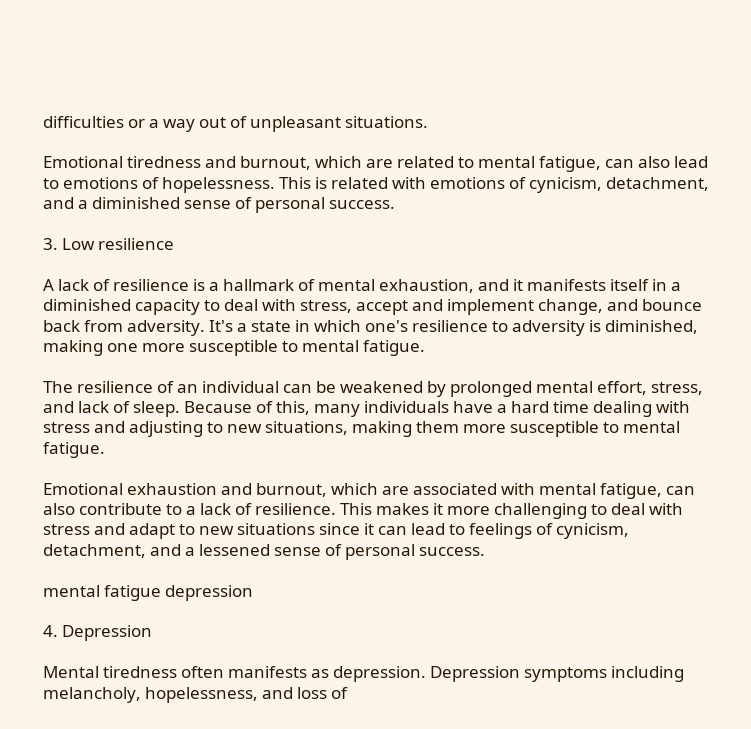difficulties or a way out of unpleasant situations.

Emotional tiredness and burnout, which are related to mental fatigue, can also lead to emotions of hopelessness. This is related with emotions of cynicism, detachment, and a diminished sense of personal success.

3. Low resilience

A lack of resilience is a hallmark of mental exhaustion, and it manifests itself in a diminished capacity to deal with stress, accept and implement change, and bounce back from adversity. It's a state in which one's resilience to adversity is diminished, making one more susceptible to mental fatigue.

The resilience of an individual can be weakened by prolonged mental effort, stress, and lack of sleep. Because of this, many individuals have a hard time dealing with stress and adjusting to new situations, making them more susceptible to mental fatigue.

Emotional exhaustion and burnout, which are associated with mental fatigue, can also contribute to a lack of resilience. This makes it more challenging to deal with stress and adapt to new situations since it can lead to feelings of cynicism, detachment, and a lessened sense of personal success.

mental fatigue depression

4. Depression

Mental tiredness often manifests as depression. Depression symptoms including melancholy, hopelessness, and loss of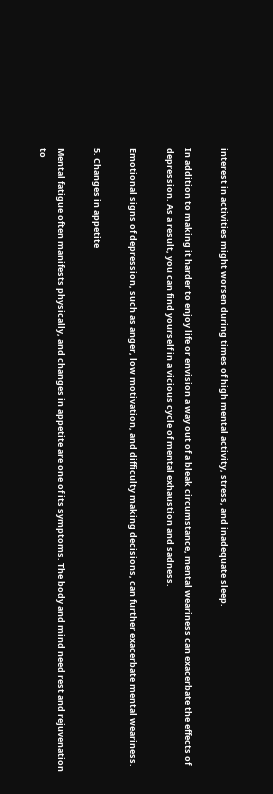interest in activities might worsen during times of high mental activity, stress, and inadequate sleep.

In addition to making it harder to enjoy life or envision a way out of a bleak circumstance, mental weariness can exacerbate the effects of depression. As a result, you can find yourself in a vicious cycle of mental exhaustion and sadness.

Emotional signs of depression, such as anger, low motivation, and difficulty making decisions, can further exacerbate mental weariness.

5. Changes in appetite

Mental fatigue often manifests physically, and changes in appetite are one of its symptoms. The body and mind need rest and rejuvenation to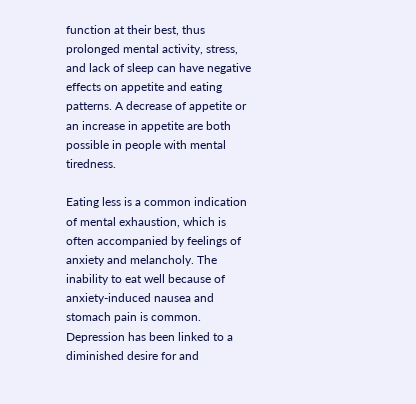function at their best, thus prolonged mental activity, stress, and lack of sleep can have negative effects on appetite and eating patterns. A decrease of appetite or an increase in appetite are both possible in people with mental tiredness.

Eating less is a common indication of mental exhaustion, which is often accompanied by feelings of anxiety and melancholy. The inability to eat well because of anxiety-induced nausea and stomach pain is common. Depression has been linked to a diminished desire for and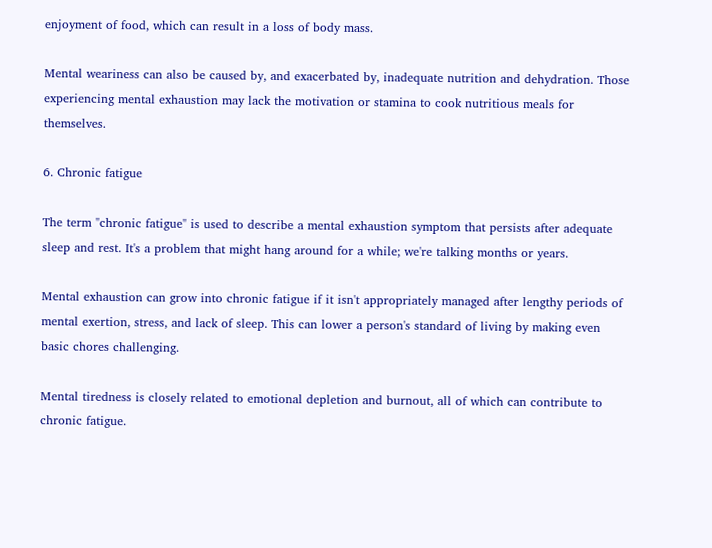enjoyment of food, which can result in a loss of body mass.

Mental weariness can also be caused by, and exacerbated by, inadequate nutrition and dehydration. Those experiencing mental exhaustion may lack the motivation or stamina to cook nutritious meals for themselves.

6. Chronic fatigue

The term "chronic fatigue" is used to describe a mental exhaustion symptom that persists after adequate sleep and rest. It's a problem that might hang around for a while; we're talking months or years.

Mental exhaustion can grow into chronic fatigue if it isn't appropriately managed after lengthy periods of mental exertion, stress, and lack of sleep. This can lower a person's standard of living by making even basic chores challenging.

Mental tiredness is closely related to emotional depletion and burnout, all of which can contribute to chronic fatigue.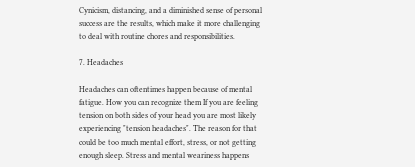Cynicism, distancing, and a diminished sense of personal success are the results, which make it more challenging to deal with routine chores and responsibilities.

7. Headaches

Headaches can oftentimes happen because of mental fatigue. How you can recognize them If you are feeling tension on both sides of your head you are most likely experiencing "tension headaches". The reason for that could be too much mental effort, stress, or not getting enough sleep. Stress and mental weariness happens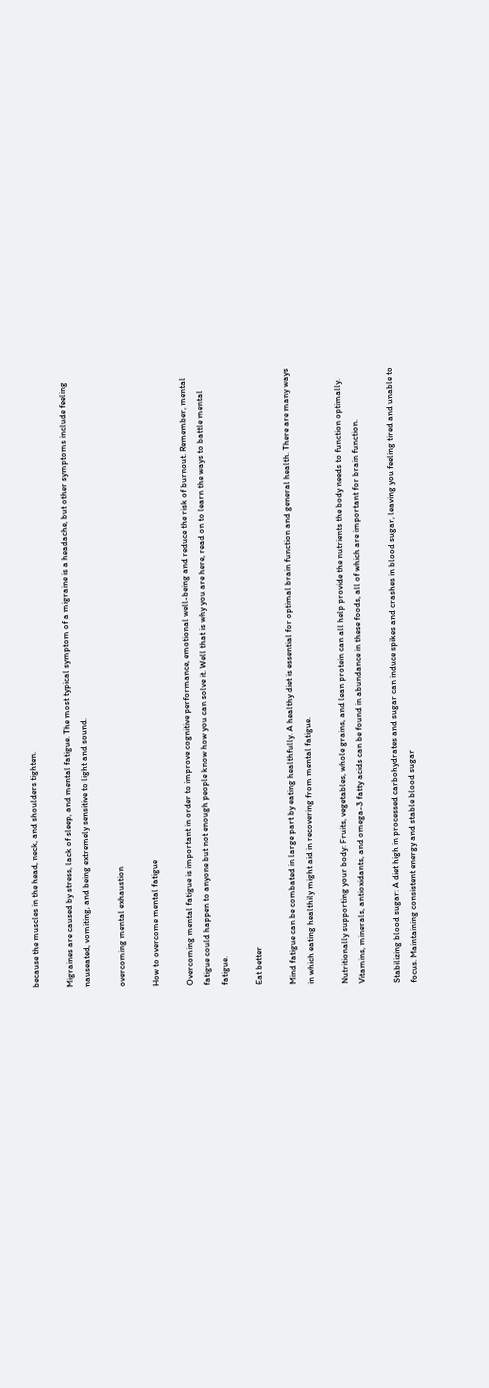because the muscles in the head, neck, and shoulders tighten.

Migraines are caused by stress, lack of sleep, and mental fatigue. The most typical symptom of a migraine is a headache, but other symptoms include feeling nauseated, vomiting, and being extremely sensitive to light and sound.

overcoming mental exhaustion

How to overcome mental fatigue

Overcoming mental fatigue is important in order to improve cognitive performance, emotional well-being and reduce the risk of burnout. Remember, mental fatigue could happen to anyone but not enough people know how you can solve it. Well that is why you are here, read on to learn the ways to battle mental fatigue.

Eat better

Mind fatigue can be combated in large part by eating healthfully. A healthy diet is essential for optimal brain function and general health. There are many ways in which eating healthily might aid in recovering from mental fatigue.

Nutritionally supporting your body: Fruits, vegetables, whole grains, and lean protein can all help provide the nutrients the body needs to function optimally. Vitamins, minerals, antioxidants, and omega-3 fatty acids can be found in abundance in these foods, all of which are important for brain function.

Stabilizing blood sugar: A diet high in processed carbohydrates and sugar can induce spikes and crashes in blood sugar, leaving you feeling tired and unable to focus. Maintaining consistent energy and stable blood sugar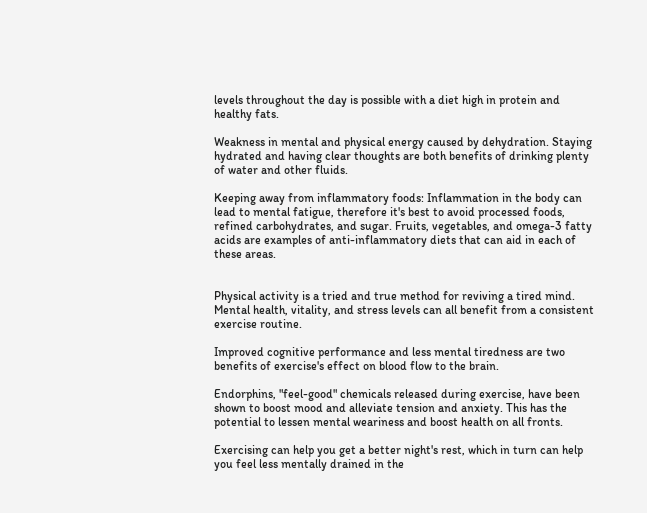levels throughout the day is possible with a diet high in protein and healthy fats.

Weakness in mental and physical energy caused by dehydration. Staying hydrated and having clear thoughts are both benefits of drinking plenty of water and other fluids.

Keeping away from inflammatory foods: Inflammation in the body can lead to mental fatigue, therefore it's best to avoid processed foods, refined carbohydrates, and sugar. Fruits, vegetables, and omega-3 fatty acids are examples of anti-inflammatory diets that can aid in each of these areas.


Physical activity is a tried and true method for reviving a tired mind. Mental health, vitality, and stress levels can all benefit from a consistent exercise routine.

Improved cognitive performance and less mental tiredness are two benefits of exercise's effect on blood flow to the brain.

Endorphins, "feel-good" chemicals released during exercise, have been shown to boost mood and alleviate tension and anxiety. This has the potential to lessen mental weariness and boost health on all fronts.

Exercising can help you get a better night's rest, which in turn can help you feel less mentally drained in the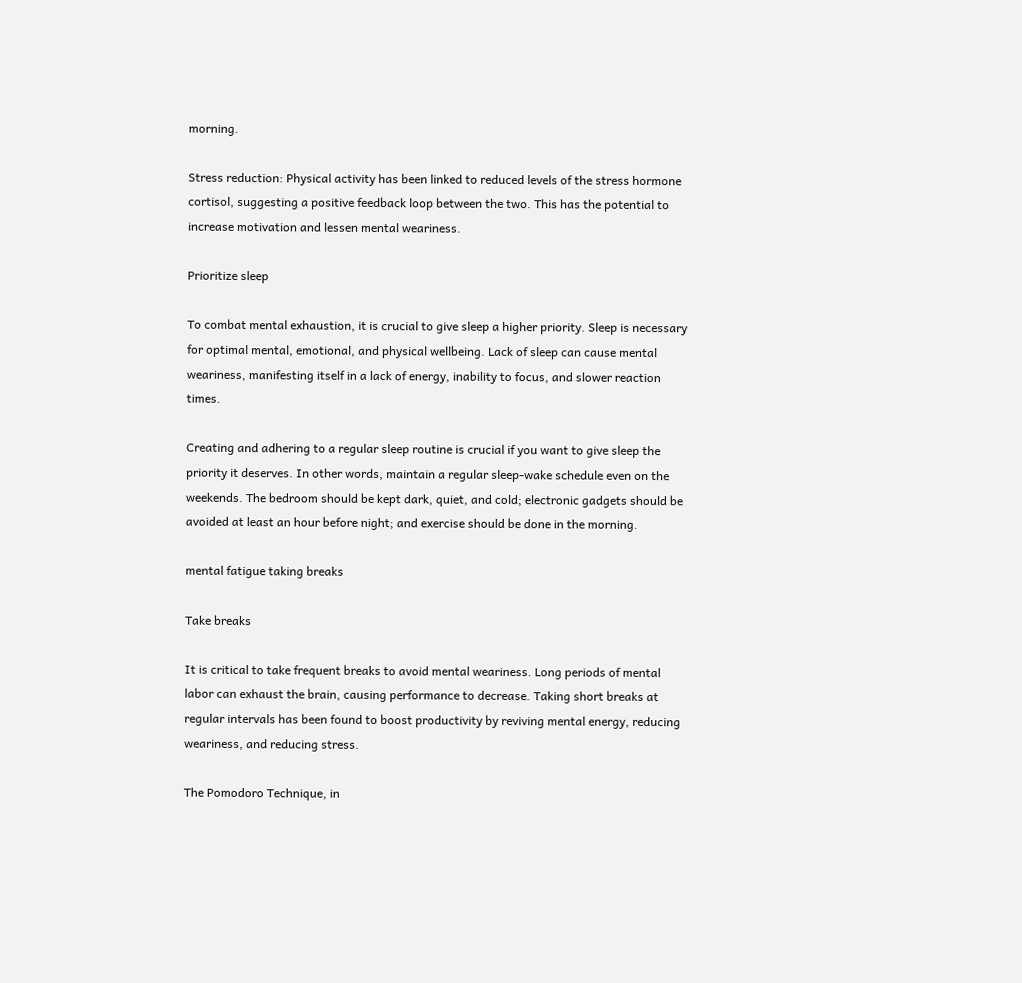morning.

Stress reduction: Physical activity has been linked to reduced levels of the stress hormone cortisol, suggesting a positive feedback loop between the two. This has the potential to increase motivation and lessen mental weariness.

Prioritize sleep

To combat mental exhaustion, it is crucial to give sleep a higher priority. Sleep is necessary for optimal mental, emotional, and physical wellbeing. Lack of sleep can cause mental weariness, manifesting itself in a lack of energy, inability to focus, and slower reaction times.

Creating and adhering to a regular sleep routine is crucial if you want to give sleep the priority it deserves. In other words, maintain a regular sleep-wake schedule even on the weekends. The bedroom should be kept dark, quiet, and cold; electronic gadgets should be avoided at least an hour before night; and exercise should be done in the morning.

mental fatigue taking breaks

Take breaks

It is critical to take frequent breaks to avoid mental weariness. Long periods of mental labor can exhaust the brain, causing performance to decrease. Taking short breaks at regular intervals has been found to boost productivity by reviving mental energy, reducing weariness, and reducing stress.

The Pomodoro Technique, in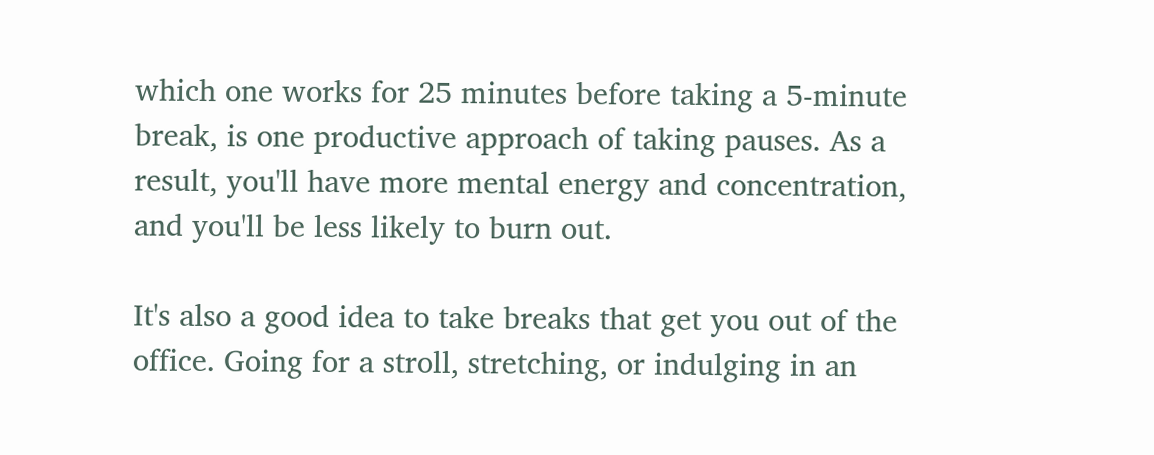which one works for 25 minutes before taking a 5-minute break, is one productive approach of taking pauses. As a result, you'll have more mental energy and concentration, and you'll be less likely to burn out.

It's also a good idea to take breaks that get you out of the office. Going for a stroll, stretching, or indulging in an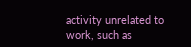activity unrelated to work, such as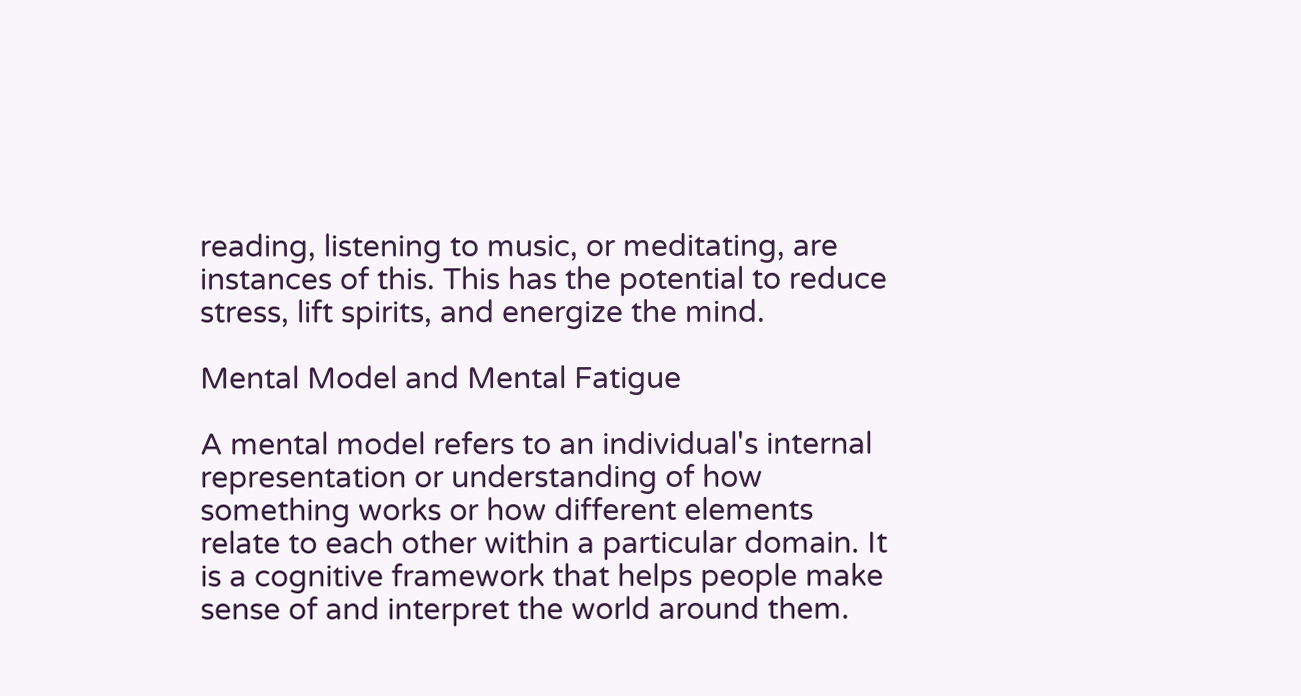reading, listening to music, or meditating, are instances of this. This has the potential to reduce stress, lift spirits, and energize the mind.

Mental Model and Mental Fatigue

A mental model refers to an individual's internal representation or understanding of how something works or how different elements relate to each other within a particular domain. It is a cognitive framework that helps people make sense of and interpret the world around them.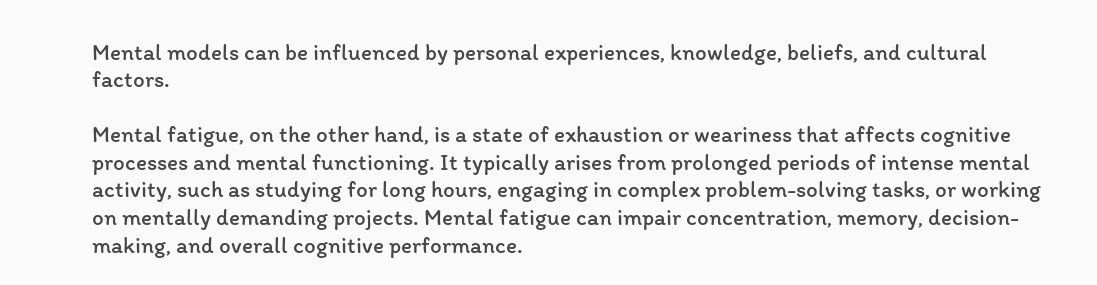Mental models can be influenced by personal experiences, knowledge, beliefs, and cultural factors.

Mental fatigue, on the other hand, is a state of exhaustion or weariness that affects cognitive processes and mental functioning. It typically arises from prolonged periods of intense mental activity, such as studying for long hours, engaging in complex problem-solving tasks, or working on mentally demanding projects. Mental fatigue can impair concentration, memory, decision-making, and overall cognitive performance.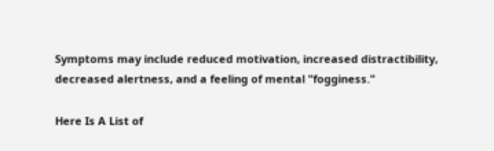Symptoms may include reduced motivation, increased distractibility, decreased alertness, and a feeling of mental "fogginess."

Here Is A List of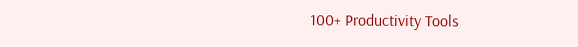100+ Productivity Tools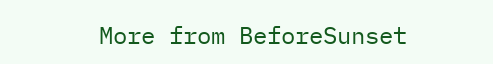More from BeforeSunset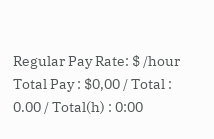Regular Pay Rate: $ /hour
Total Pay : $0,00 / Total : 0.00 / Total(h) : 0:00